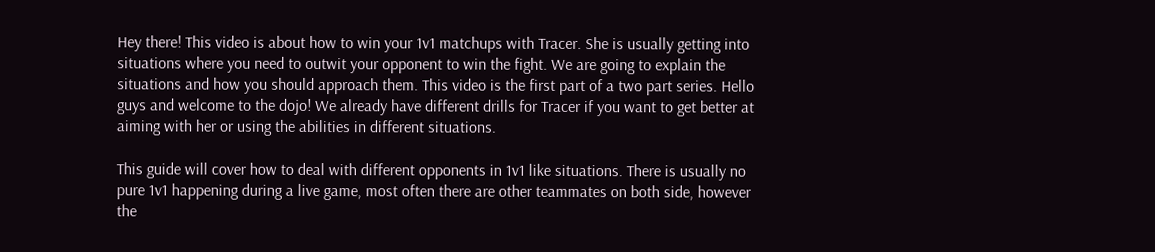Hey there! This video is about how to win your 1v1 matchups with Tracer. She is usually getting into situations where you need to outwit your opponent to win the fight. We are going to explain the situations and how you should approach them. This video is the first part of a two part series. Hello guys and welcome to the dojo! We already have different drills for Tracer if you want to get better at aiming with her or using the abilities in different situations.

This guide will cover how to deal with different opponents in 1v1 like situations. There is usually no pure 1v1 happening during a live game, most often there are other teammates on both side, however the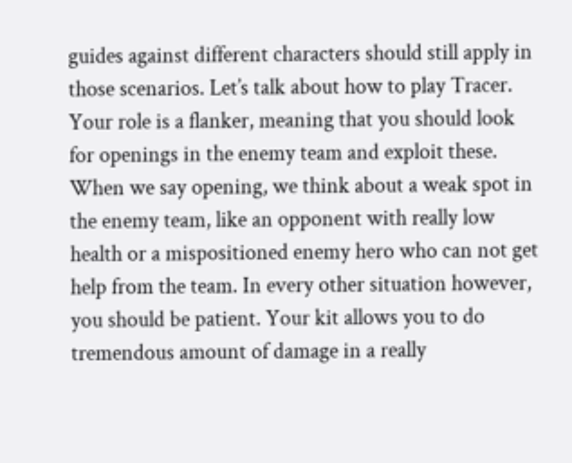guides against different characters should still apply in those scenarios. Let’s talk about how to play Tracer. Your role is a flanker, meaning that you should look for openings in the enemy team and exploit these. When we say opening, we think about a weak spot in the enemy team, like an opponent with really low health or a mispositioned enemy hero who can not get help from the team. In every other situation however, you should be patient. Your kit allows you to do tremendous amount of damage in a really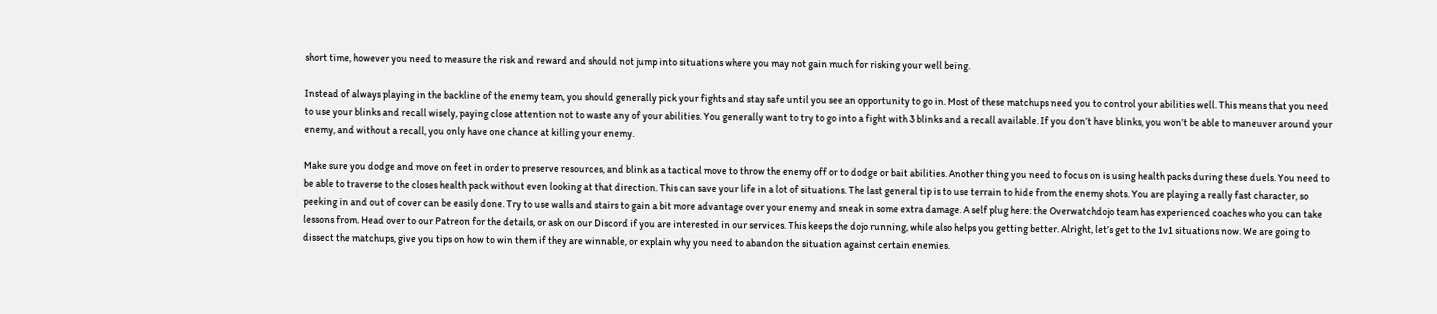short time, however you need to measure the risk and reward and should not jump into situations where you may not gain much for risking your well being.

Instead of always playing in the backline of the enemy team, you should generally pick your fights and stay safe until you see an opportunity to go in. Most of these matchups need you to control your abilities well. This means that you need to use your blinks and recall wisely, paying close attention not to waste any of your abilities. You generally want to try to go into a fight with 3 blinks and a recall available. If you don’t have blinks, you won’t be able to maneuver around your enemy, and without a recall, you only have one chance at killing your enemy.

Make sure you dodge and move on feet in order to preserve resources, and blink as a tactical move to throw the enemy off or to dodge or bait abilities. Another thing you need to focus on is using health packs during these duels. You need to be able to traverse to the closes health pack without even looking at that direction. This can save your life in a lot of situations. The last general tip is to use terrain to hide from the enemy shots. You are playing a really fast character, so peeking in and out of cover can be easily done. Try to use walls and stairs to gain a bit more advantage over your enemy and sneak in some extra damage. A self plug here: the Overwatchdojo team has experienced coaches who you can take lessons from. Head over to our Patreon for the details, or ask on our Discord if you are interested in our services. This keeps the dojo running, while also helps you getting better. Alright, let’s get to the 1v1 situations now. We are going to dissect the matchups, give you tips on how to win them if they are winnable, or explain why you need to abandon the situation against certain enemies.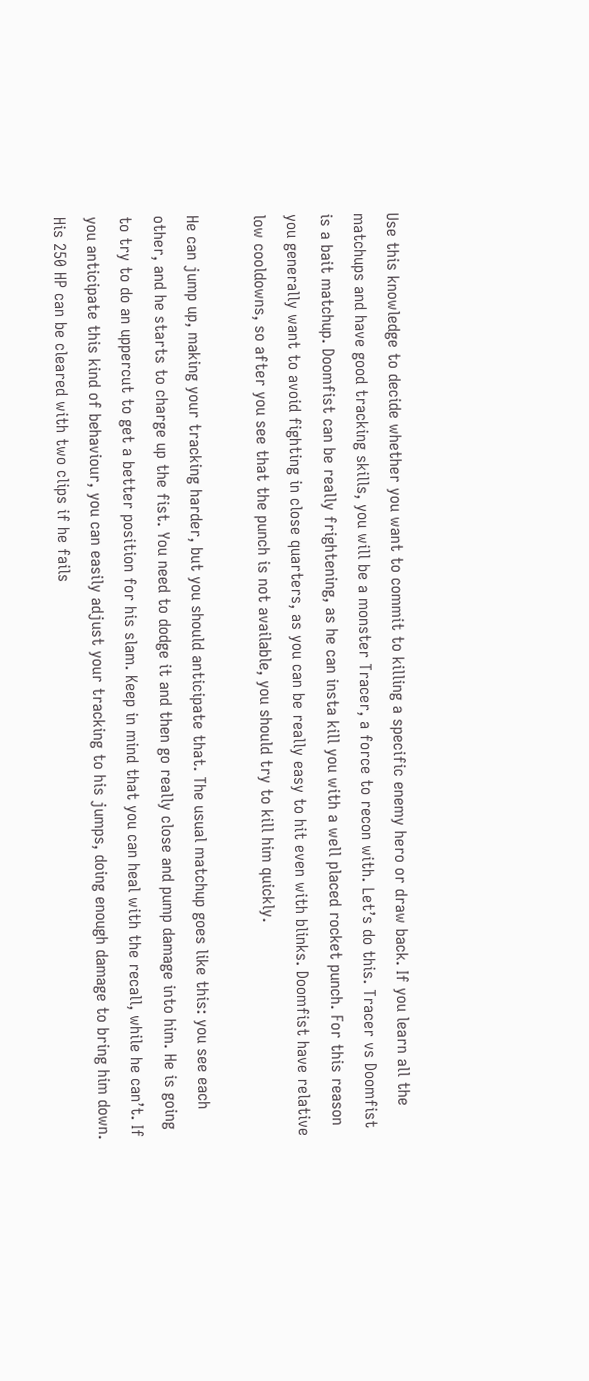Use this knowledge to decide whether you want to commit to killing a specific enemy hero or draw back. If you learn all the matchups and have good tracking skills, you will be a monster Tracer, a force to recon with. Let’s do this. Tracer vs Doomfist is a bait matchup. Doomfist can be really frightening, as he can insta kill you with a well placed rocket punch. For this reason you generally want to avoid fighting in close quarters, as you can be really easy to hit even with blinks. Doomfist have relative low cooldowns, so after you see that the punch is not available, you should try to kill him quickly.

He can jump up, making your tracking harder, but you should anticipate that. The usual matchup goes like this: you see each other, and he starts to charge up the fist. You need to dodge it and then go really close and pump damage into him. He is going to try to do an uppercut to get a better position for his slam. Keep in mind that you can heal with the recall, while he can’t. If you anticipate this kind of behaviour, you can easily adjust your tracking to his jumps, doing enough damage to bring him down. His 250 HP can be cleared with two clips if he fails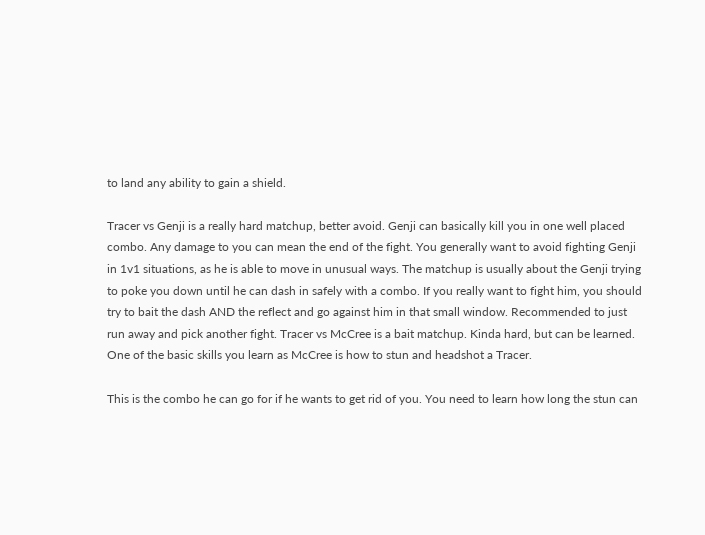to land any ability to gain a shield.

Tracer vs Genji is a really hard matchup, better avoid. Genji can basically kill you in one well placed combo. Any damage to you can mean the end of the fight. You generally want to avoid fighting Genji in 1v1 situations, as he is able to move in unusual ways. The matchup is usually about the Genji trying to poke you down until he can dash in safely with a combo. If you really want to fight him, you should try to bait the dash AND the reflect and go against him in that small window. Recommended to just run away and pick another fight. Tracer vs McCree is a bait matchup. Kinda hard, but can be learned. One of the basic skills you learn as McCree is how to stun and headshot a Tracer.

This is the combo he can go for if he wants to get rid of you. You need to learn how long the stun can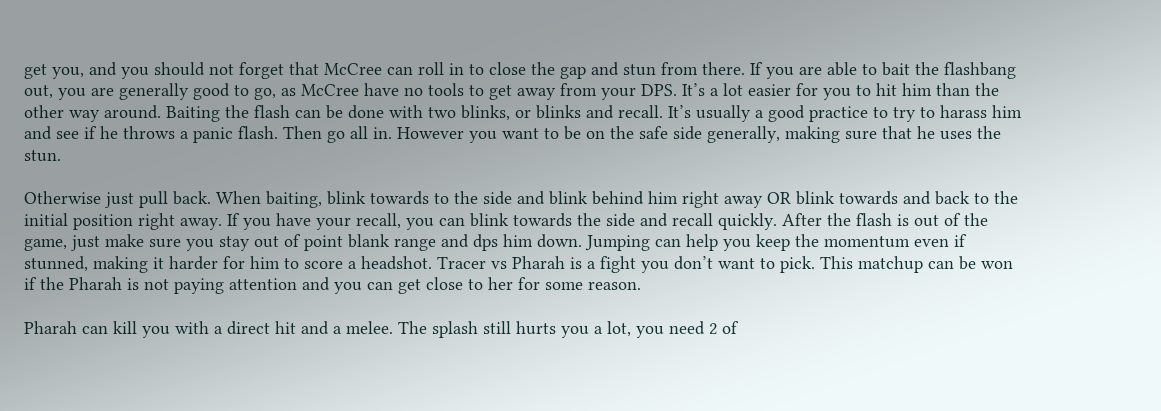get you, and you should not forget that McCree can roll in to close the gap and stun from there. If you are able to bait the flashbang out, you are generally good to go, as McCree have no tools to get away from your DPS. It’s a lot easier for you to hit him than the other way around. Baiting the flash can be done with two blinks, or blinks and recall. It’s usually a good practice to try to harass him and see if he throws a panic flash. Then go all in. However you want to be on the safe side generally, making sure that he uses the stun.

Otherwise just pull back. When baiting, blink towards to the side and blink behind him right away OR blink towards and back to the initial position right away. If you have your recall, you can blink towards the side and recall quickly. After the flash is out of the game, just make sure you stay out of point blank range and dps him down. Jumping can help you keep the momentum even if stunned, making it harder for him to score a headshot. Tracer vs Pharah is a fight you don’t want to pick. This matchup can be won if the Pharah is not paying attention and you can get close to her for some reason.

Pharah can kill you with a direct hit and a melee. The splash still hurts you a lot, you need 2 of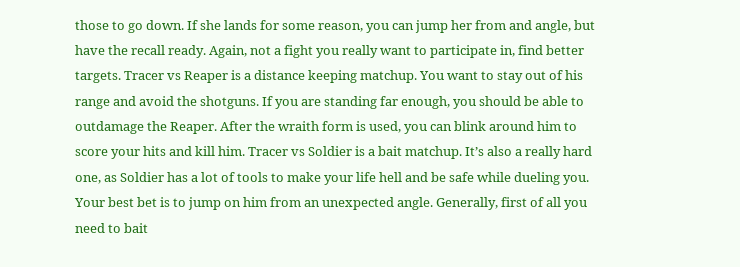those to go down. If she lands for some reason, you can jump her from and angle, but have the recall ready. Again, not a fight you really want to participate in, find better targets. Tracer vs Reaper is a distance keeping matchup. You want to stay out of his range and avoid the shotguns. If you are standing far enough, you should be able to outdamage the Reaper. After the wraith form is used, you can blink around him to score your hits and kill him. Tracer vs Soldier is a bait matchup. It’s also a really hard one, as Soldier has a lot of tools to make your life hell and be safe while dueling you. Your best bet is to jump on him from an unexpected angle. Generally, first of all you need to bait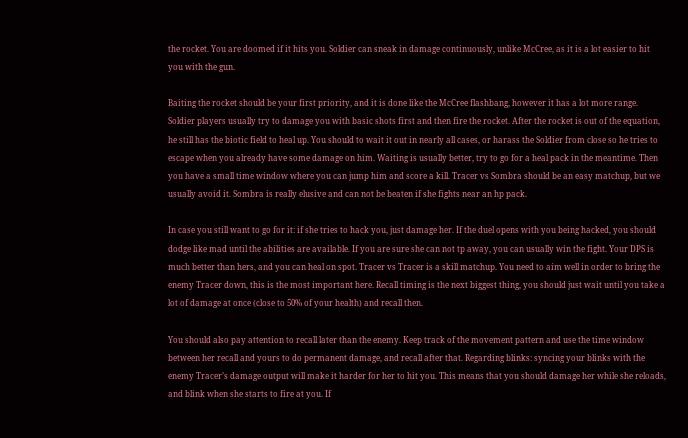the rocket. You are doomed if it hits you. Soldier can sneak in damage continuously, unlike McCree, as it is a lot easier to hit you with the gun.

Baiting the rocket should be your first priority, and it is done like the McCree flashbang, however it has a lot more range. Soldier players usually try to damage you with basic shots first and then fire the rocket. After the rocket is out of the equation, he still has the biotic field to heal up. You should to wait it out in nearly all cases, or harass the Soldier from close so he tries to escape when you already have some damage on him. Waiting is usually better, try to go for a heal pack in the meantime. Then you have a small time window where you can jump him and score a kill. Tracer vs Sombra should be an easy matchup, but we usually avoid it. Sombra is really elusive and can not be beaten if she fights near an hp pack.

In case you still want to go for it: if she tries to hack you, just damage her. If the duel opens with you being hacked, you should dodge like mad until the abilities are available. If you are sure she can not tp away, you can usually win the fight. Your DPS is much better than hers, and you can heal on spot. Tracer vs Tracer is a skill matchup. You need to aim well in order to bring the enemy Tracer down, this is the most important here. Recall timing is the next biggest thing, you should just wait until you take a lot of damage at once (close to 50% of your health) and recall then.

You should also pay attention to recall later than the enemy. Keep track of the movement pattern and use the time window between her recall and yours to do permanent damage, and recall after that. Regarding blinks: syncing your blinks with the enemy Tracer’s damage output will make it harder for her to hit you. This means that you should damage her while she reloads, and blink when she starts to fire at you. If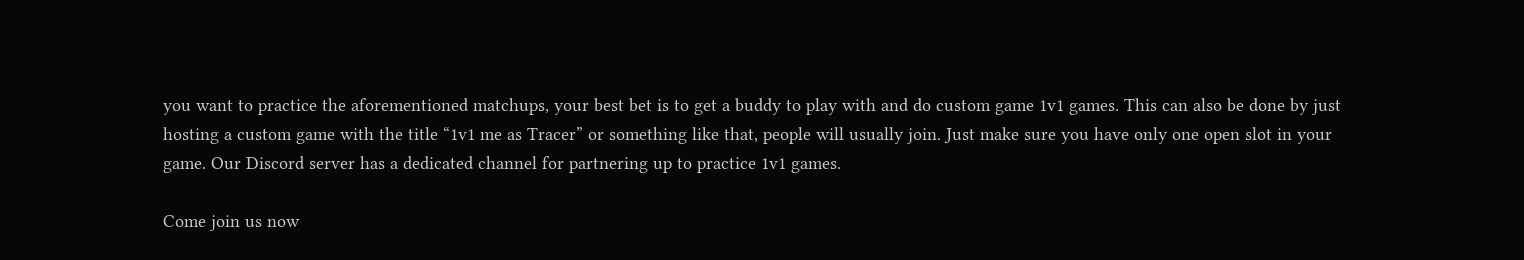you want to practice the aforementioned matchups, your best bet is to get a buddy to play with and do custom game 1v1 games. This can also be done by just hosting a custom game with the title “1v1 me as Tracer” or something like that, people will usually join. Just make sure you have only one open slot in your game. Our Discord server has a dedicated channel for partnering up to practice 1v1 games.

Come join us now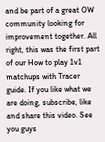and be part of a great OW community looking for improvement together. All right, this was the first part of our How to play 1v1 matchups with Tracer guide. If you like what we are doing, subscribe, like and share this video. See you guys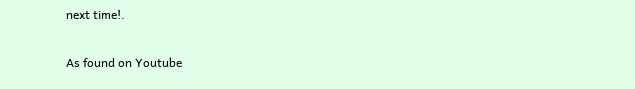next time!.

As found on Youtube